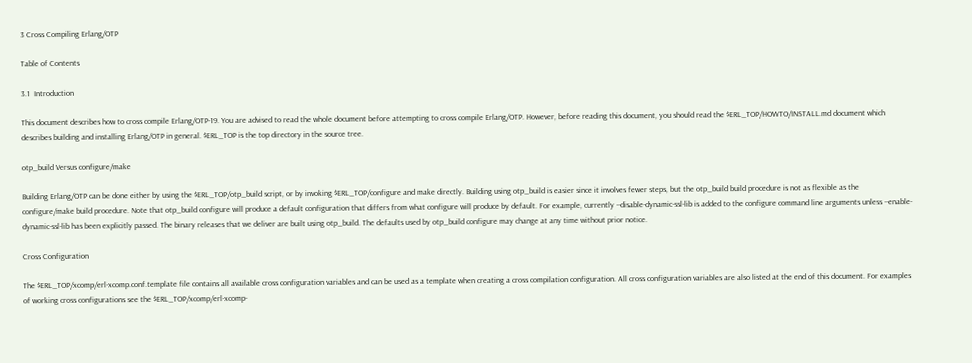3 Cross Compiling Erlang/OTP

Table of Contents

3.1  Introduction

This document describes how to cross compile Erlang/OTP-19. You are advised to read the whole document before attempting to cross compile Erlang/OTP. However, before reading this document, you should read the $ERL_TOP/HOWTO/INSTALL.md document which describes building and installing Erlang/OTP in general. $ERL_TOP is the top directory in the source tree.

otp_build Versus configure/make

Building Erlang/OTP can be done either by using the $ERL_TOP/otp_build script, or by invoking $ERL_TOP/configure and make directly. Building using otp_build is easier since it involves fewer steps, but the otp_build build procedure is not as flexible as the configure/make build procedure. Note that otp_build configure will produce a default configuration that differs from what configure will produce by default. For example, currently --disable-dynamic-ssl-lib is added to the configure command line arguments unless --enable-dynamic-ssl-lib has been explicitly passed. The binary releases that we deliver are built using otp_build. The defaults used by otp_build configure may change at any time without prior notice.

Cross Configuration

The $ERL_TOP/xcomp/erl-xcomp.conf.template file contains all available cross configuration variables and can be used as a template when creating a cross compilation configuration. All cross configuration variables are also listed at the end of this document. For examples of working cross configurations see the $ERL_TOP/xcomp/erl-xcomp-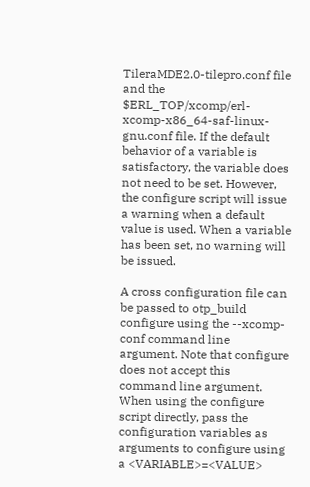TileraMDE2.0-tilepro.conf file and the $ERL_TOP/xcomp/erl-xcomp-x86_64-saf-linux-gnu.conf file. If the default behavior of a variable is satisfactory, the variable does not need to be set. However, the configure script will issue a warning when a default value is used. When a variable has been set, no warning will be issued.

A cross configuration file can be passed to otp_build configure using the --xcomp-conf command line argument. Note that configure does not accept this command line argument. When using the configure script directly, pass the configuration variables as arguments to configure using a <VARIABLE>=<VALUE>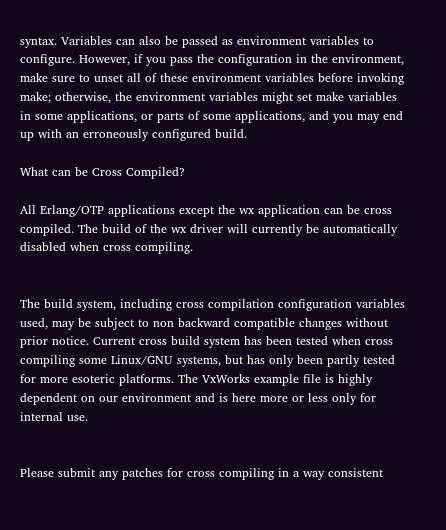syntax. Variables can also be passed as environment variables to configure. However, if you pass the configuration in the environment, make sure to unset all of these environment variables before invoking make; otherwise, the environment variables might set make variables in some applications, or parts of some applications, and you may end up with an erroneously configured build.

What can be Cross Compiled?

All Erlang/OTP applications except the wx application can be cross compiled. The build of the wx driver will currently be automatically disabled when cross compiling.


The build system, including cross compilation configuration variables used, may be subject to non backward compatible changes without prior notice. Current cross build system has been tested when cross compiling some Linux/GNU systems, but has only been partly tested for more esoteric platforms. The VxWorks example file is highly dependent on our environment and is here more or less only for internal use.


Please submit any patches for cross compiling in a way consistent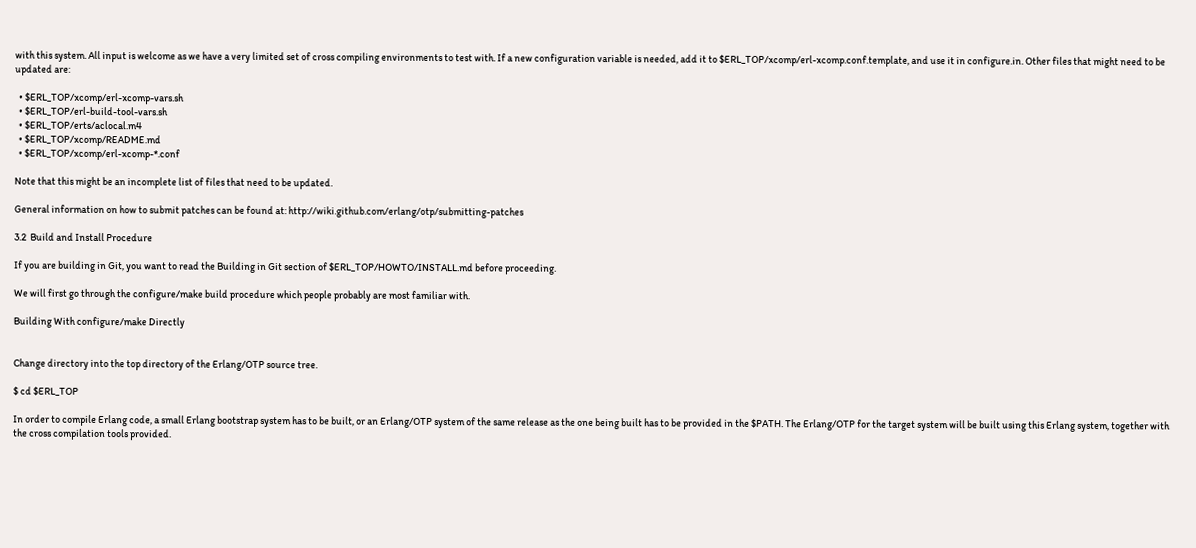with this system. All input is welcome as we have a very limited set of cross compiling environments to test with. If a new configuration variable is needed, add it to $ERL_TOP/xcomp/erl-xcomp.conf.template, and use it in configure.in. Other files that might need to be updated are:

  • $ERL_TOP/xcomp/erl-xcomp-vars.sh
  • $ERL_TOP/erl-build-tool-vars.sh
  • $ERL_TOP/erts/aclocal.m4
  • $ERL_TOP/xcomp/README.md
  • $ERL_TOP/xcomp/erl-xcomp-*.conf

Note that this might be an incomplete list of files that need to be updated.

General information on how to submit patches can be found at: http://wiki.github.com/erlang/otp/submitting-patches

3.2  Build and Install Procedure

If you are building in Git, you want to read the Building in Git section of $ERL_TOP/HOWTO/INSTALL.md before proceeding.

We will first go through the configure/make build procedure which people probably are most familiar with.

Building With configure/make Directly


Change directory into the top directory of the Erlang/OTP source tree.

$ cd $ERL_TOP

In order to compile Erlang code, a small Erlang bootstrap system has to be built, or an Erlang/OTP system of the same release as the one being built has to be provided in the $PATH. The Erlang/OTP for the target system will be built using this Erlang system, together with the cross compilation tools provided.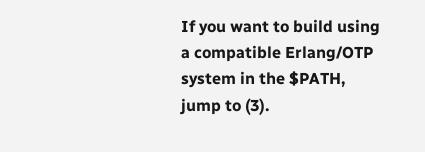If you want to build using a compatible Erlang/OTP system in the $PATH, jump to (3).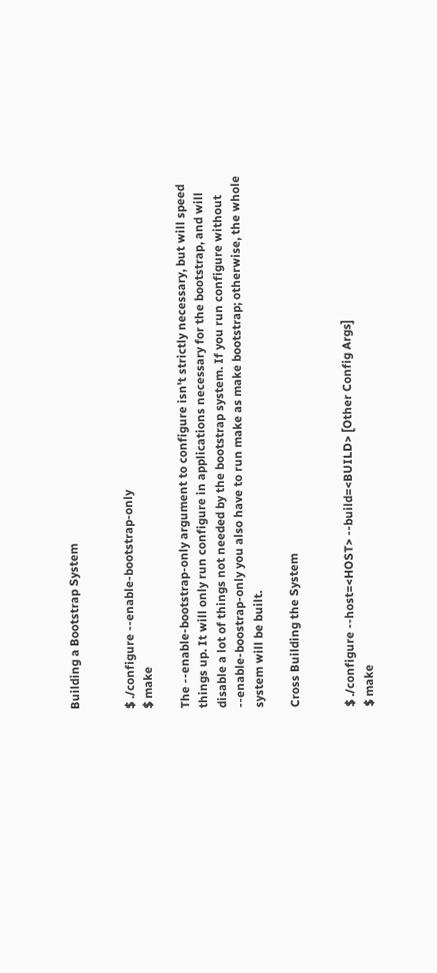Building a Bootstrap System


$ ./configure --enable-bootstrap-only
$ make

The --enable-bootstrap-only argument to configure isn't strictly necessary, but will speed things up. It will only run configure in applications necessary for the bootstrap, and will disable a lot of things not needed by the bootstrap system. If you run configure without --enable-boostrap-only you also have to run make as make bootstrap; otherwise, the whole system will be built.

Cross Building the System


$ ./configure --host=<HOST> --build=<BUILD> [Other Config Args]
$ make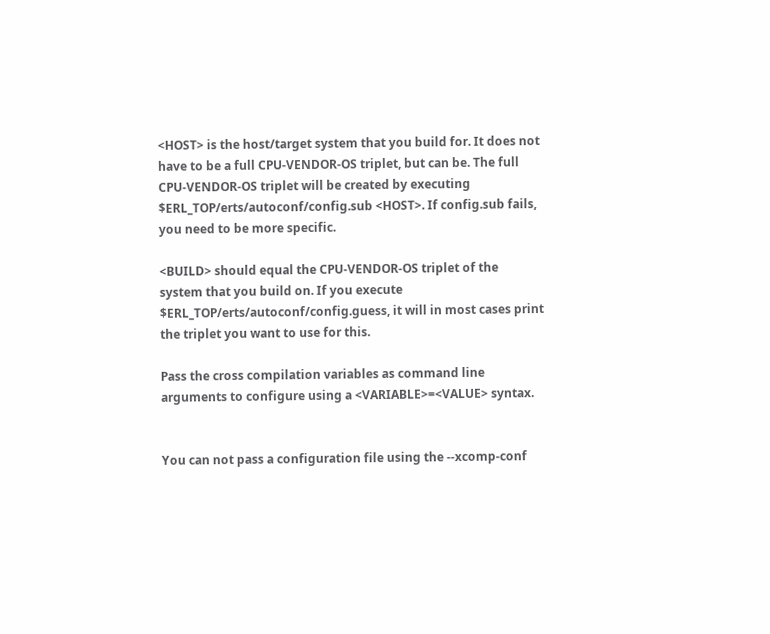<HOST> is the host/target system that you build for. It does not have to be a full CPU-VENDOR-OS triplet, but can be. The full CPU-VENDOR-OS triplet will be created by executing $ERL_TOP/erts/autoconf/config.sub <HOST>. If config.sub fails, you need to be more specific.

<BUILD> should equal the CPU-VENDOR-OS triplet of the system that you build on. If you execute $ERL_TOP/erts/autoconf/config.guess, it will in most cases print the triplet you want to use for this.

Pass the cross compilation variables as command line arguments to configure using a <VARIABLE>=<VALUE> syntax.


You can not pass a configuration file using the --xcomp-conf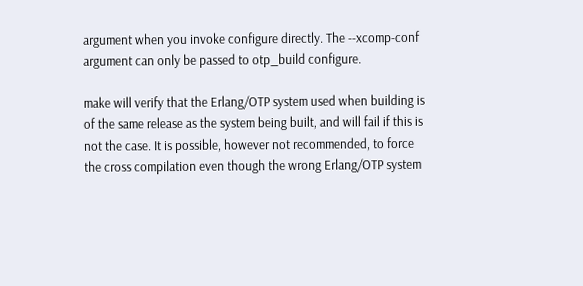argument when you invoke configure directly. The --xcomp-conf argument can only be passed to otp_build configure.

make will verify that the Erlang/OTP system used when building is of the same release as the system being built, and will fail if this is not the case. It is possible, however not recommended, to force the cross compilation even though the wrong Erlang/OTP system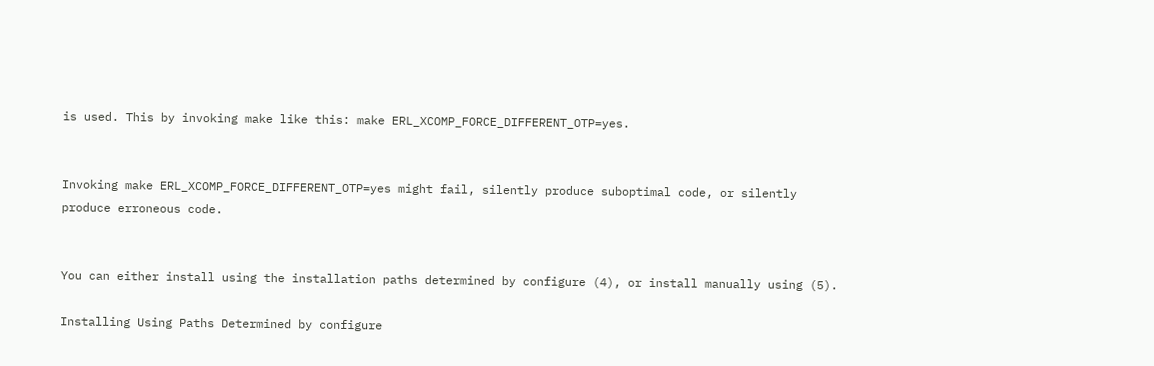is used. This by invoking make like this: make ERL_XCOMP_FORCE_DIFFERENT_OTP=yes.


Invoking make ERL_XCOMP_FORCE_DIFFERENT_OTP=yes might fail, silently produce suboptimal code, or silently produce erroneous code.


You can either install using the installation paths determined by configure (4), or install manually using (5).

Installing Using Paths Determined by configure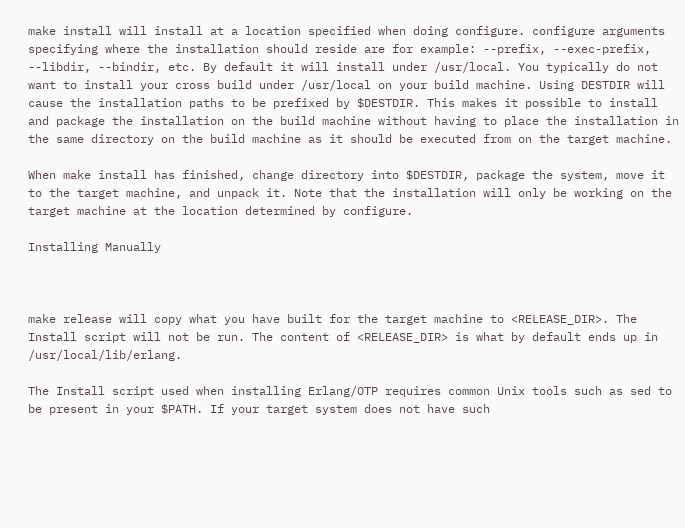make install will install at a location specified when doing configure. configure arguments specifying where the installation should reside are for example: --prefix, --exec-prefix, --libdir, --bindir, etc. By default it will install under /usr/local. You typically do not want to install your cross build under /usr/local on your build machine. Using DESTDIR will cause the installation paths to be prefixed by $DESTDIR. This makes it possible to install and package the installation on the build machine without having to place the installation in the same directory on the build machine as it should be executed from on the target machine.

When make install has finished, change directory into $DESTDIR, package the system, move it to the target machine, and unpack it. Note that the installation will only be working on the target machine at the location determined by configure.

Installing Manually



make release will copy what you have built for the target machine to <RELEASE_DIR>. The Install script will not be run. The content of <RELEASE_DIR> is what by default ends up in /usr/local/lib/erlang.

The Install script used when installing Erlang/OTP requires common Unix tools such as sed to be present in your $PATH. If your target system does not have such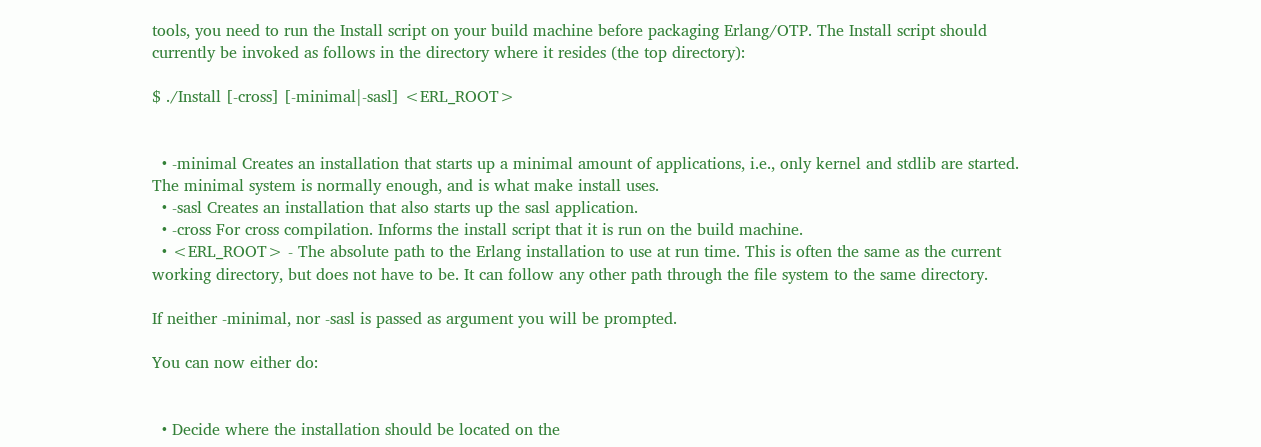tools, you need to run the Install script on your build machine before packaging Erlang/OTP. The Install script should currently be invoked as follows in the directory where it resides (the top directory):

$ ./Install [-cross] [-minimal|-sasl] <ERL_ROOT>


  • -minimal Creates an installation that starts up a minimal amount of applications, i.e., only kernel and stdlib are started. The minimal system is normally enough, and is what make install uses.
  • -sasl Creates an installation that also starts up the sasl application.
  • -cross For cross compilation. Informs the install script that it is run on the build machine.
  • <ERL_ROOT> - The absolute path to the Erlang installation to use at run time. This is often the same as the current working directory, but does not have to be. It can follow any other path through the file system to the same directory.

If neither -minimal, nor -sasl is passed as argument you will be prompted.

You can now either do:


  • Decide where the installation should be located on the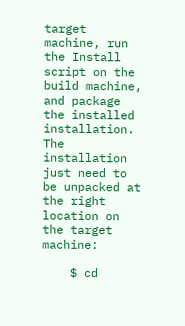target machine, run the Install script on the build machine, and package the installed installation. The installation just need to be unpacked at the right location on the target machine:

    $ cd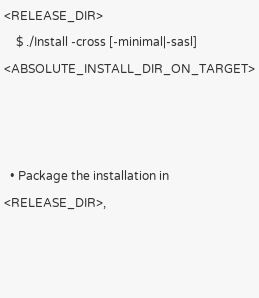<RELEASE_DIR>
    $ ./Install -cross [-minimal|-sasl] <ABSOLUTE_INSTALL_DIR_ON_TARGET>



  • Package the installation in <RELEASE_DIR>,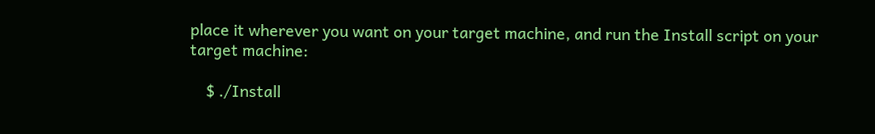place it wherever you want on your target machine, and run the Install script on your target machine:

    $ ./Install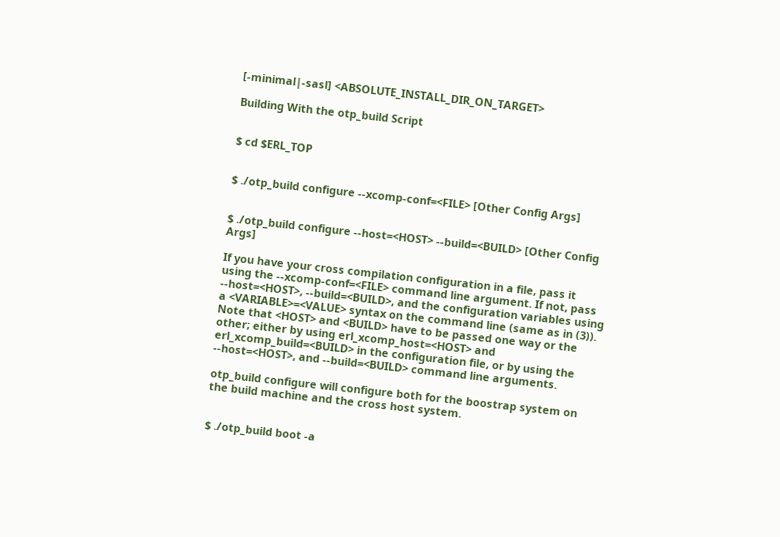[-minimal|-sasl] <ABSOLUTE_INSTALL_DIR_ON_TARGET>

Building With the otp_build Script


$ cd $ERL_TOP


$ ./otp_build configure --xcomp-conf=<FILE> [Other Config Args]


$ ./otp_build configure --host=<HOST> --build=<BUILD> [Other Config Args]

If you have your cross compilation configuration in a file, pass it using the --xcomp-conf=<FILE> command line argument. If not, pass --host=<HOST>, --build=<BUILD>, and the configuration variables using a <VARIABLE>=<VALUE> syntax on the command line (same as in (3)). Note that <HOST> and <BUILD> have to be passed one way or the other; either by using erl_xcomp_host=<HOST> and erl_xcomp_build=<BUILD> in the configuration file, or by using the --host=<HOST>, and --build=<BUILD> command line arguments.

otp_build configure will configure both for the boostrap system on the build machine and the cross host system.


$ ./otp_build boot -a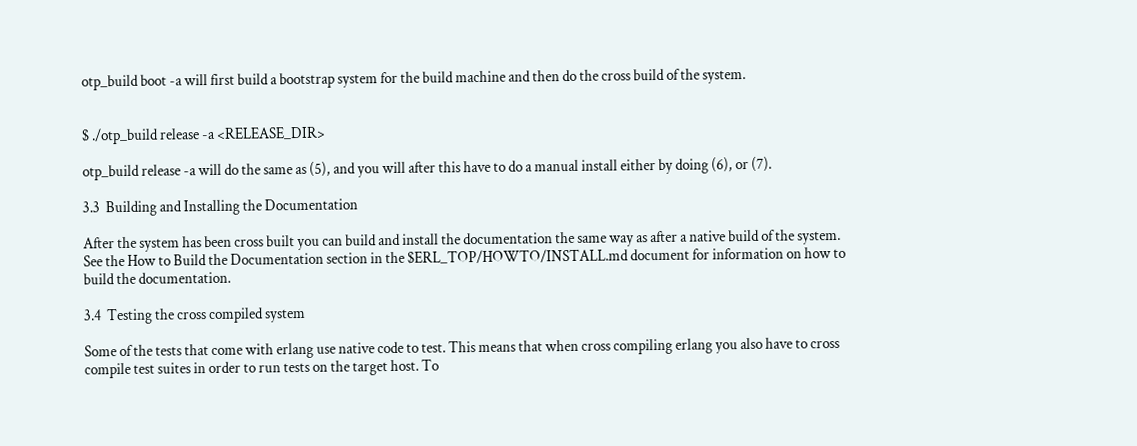otp_build boot -a will first build a bootstrap system for the build machine and then do the cross build of the system.


$ ./otp_build release -a <RELEASE_DIR>

otp_build release -a will do the same as (5), and you will after this have to do a manual install either by doing (6), or (7).

3.3  Building and Installing the Documentation

After the system has been cross built you can build and install the documentation the same way as after a native build of the system. See the How to Build the Documentation section in the $ERL_TOP/HOWTO/INSTALL.md document for information on how to build the documentation.

3.4  Testing the cross compiled system

Some of the tests that come with erlang use native code to test. This means that when cross compiling erlang you also have to cross compile test suites in order to run tests on the target host. To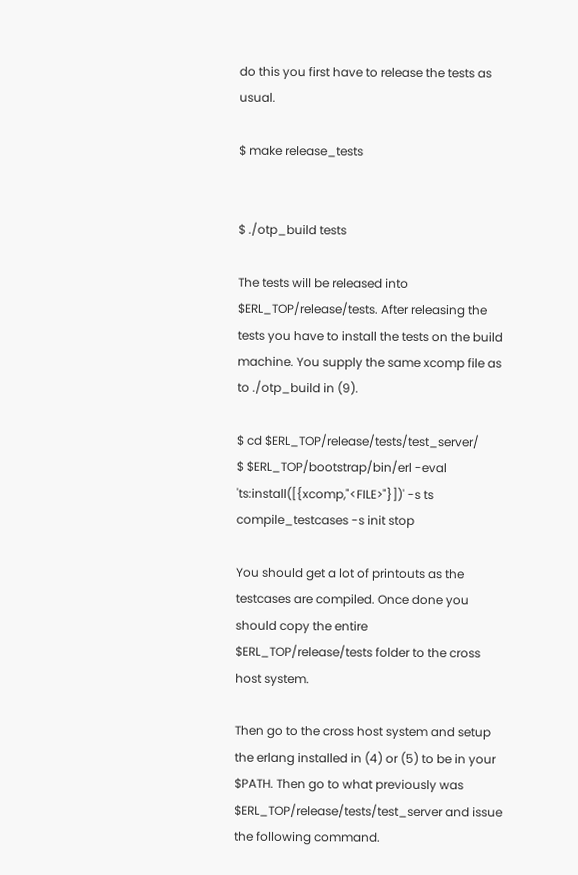do this you first have to release the tests as usual.

$ make release_tests


$ ./otp_build tests

The tests will be released into $ERL_TOP/release/tests. After releasing the tests you have to install the tests on the build machine. You supply the same xcomp file as to ./otp_build in (9).

$ cd $ERL_TOP/release/tests/test_server/
$ $ERL_TOP/bootstrap/bin/erl -eval 'ts:install([{xcomp,"<FILE>"}])' -s ts compile_testcases -s init stop

You should get a lot of printouts as the testcases are compiled. Once done you should copy the entire $ERL_TOP/release/tests folder to the cross host system.

Then go to the cross host system and setup the erlang installed in (4) or (5) to be in your $PATH. Then go to what previously was $ERL_TOP/release/tests/test_server and issue the following command.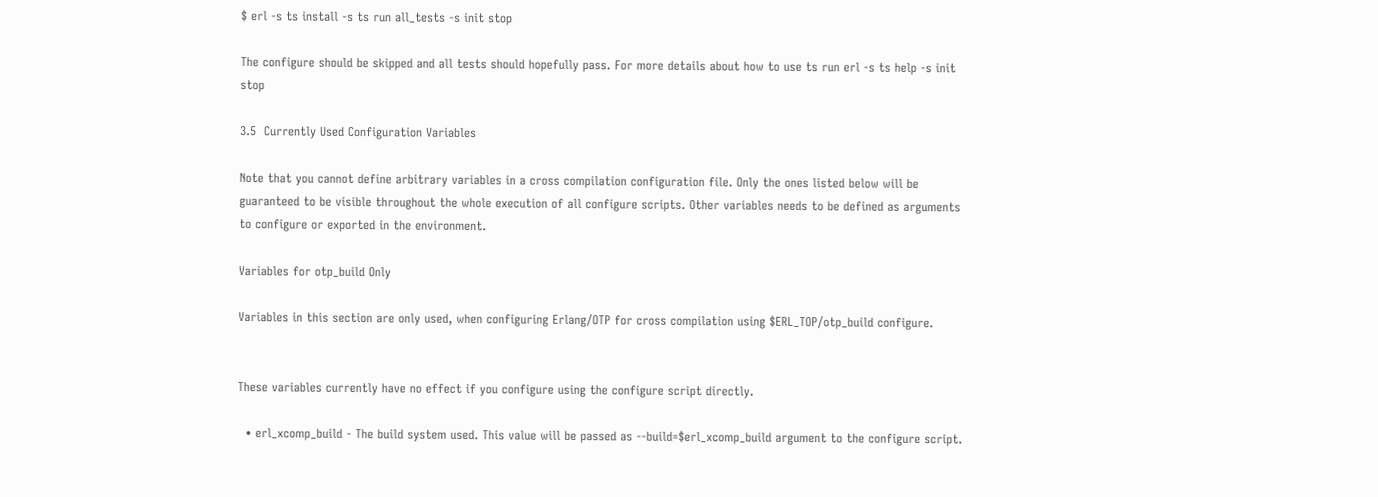$ erl -s ts install -s ts run all_tests -s init stop

The configure should be skipped and all tests should hopefully pass. For more details about how to use ts run erl -s ts help -s init stop

3.5  Currently Used Configuration Variables

Note that you cannot define arbitrary variables in a cross compilation configuration file. Only the ones listed below will be guaranteed to be visible throughout the whole execution of all configure scripts. Other variables needs to be defined as arguments to configure or exported in the environment.

Variables for otp_build Only

Variables in this section are only used, when configuring Erlang/OTP for cross compilation using $ERL_TOP/otp_build configure.


These variables currently have no effect if you configure using the configure script directly.

  • erl_xcomp_build - The build system used. This value will be passed as --build=$erl_xcomp_build argument to the configure script.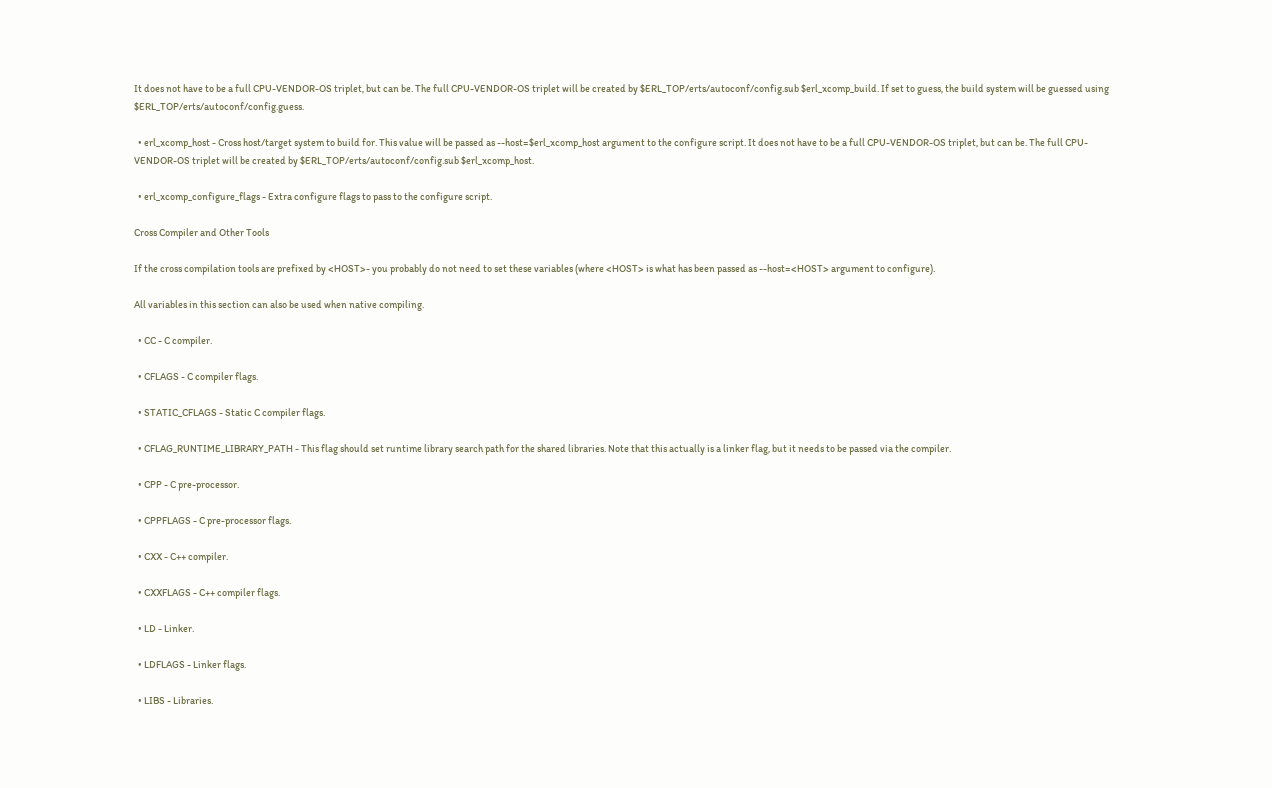It does not have to be a full CPU-VENDOR-OS triplet, but can be. The full CPU-VENDOR-OS triplet will be created by $ERL_TOP/erts/autoconf/config.sub $erl_xcomp_build. If set to guess, the build system will be guessed using $ERL_TOP/erts/autoconf/config.guess.

  • erl_xcomp_host - Cross host/target system to build for. This value will be passed as --host=$erl_xcomp_host argument to the configure script. It does not have to be a full CPU-VENDOR-OS triplet, but can be. The full CPU-VENDOR-OS triplet will be created by $ERL_TOP/erts/autoconf/config.sub $erl_xcomp_host.

  • erl_xcomp_configure_flags - Extra configure flags to pass to the configure script.

Cross Compiler and Other Tools

If the cross compilation tools are prefixed by <HOST>- you probably do not need to set these variables (where <HOST> is what has been passed as --host=<HOST> argument to configure).

All variables in this section can also be used when native compiling.

  • CC - C compiler.

  • CFLAGS - C compiler flags.

  • STATIC_CFLAGS - Static C compiler flags.

  • CFLAG_RUNTIME_LIBRARY_PATH - This flag should set runtime library search path for the shared libraries. Note that this actually is a linker flag, but it needs to be passed via the compiler.

  • CPP - C pre-processor.

  • CPPFLAGS - C pre-processor flags.

  • CXX - C++ compiler.

  • CXXFLAGS - C++ compiler flags.

  • LD - Linker.

  • LDFLAGS - Linker flags.

  • LIBS - Libraries.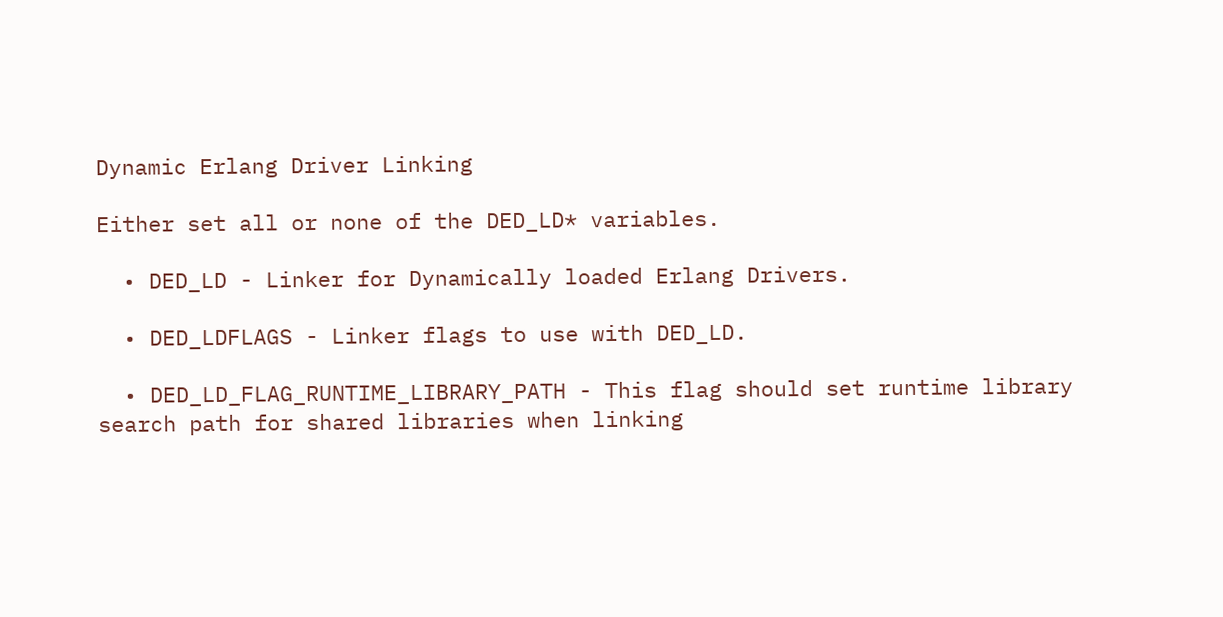Dynamic Erlang Driver Linking

Either set all or none of the DED_LD* variables.

  • DED_LD - Linker for Dynamically loaded Erlang Drivers.

  • DED_LDFLAGS - Linker flags to use with DED_LD.

  • DED_LD_FLAG_RUNTIME_LIBRARY_PATH - This flag should set runtime library search path for shared libraries when linking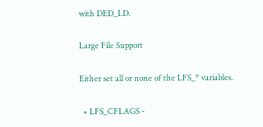with DED_LD.

Large File Support

Either set all or none of the LFS_* variables.

  • LFS_CFLAGS -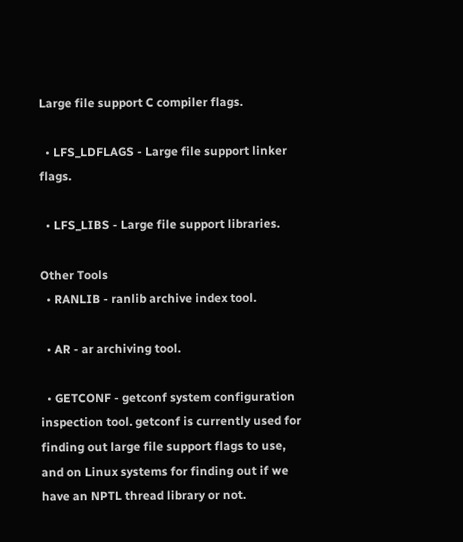Large file support C compiler flags.

  • LFS_LDFLAGS - Large file support linker flags.

  • LFS_LIBS - Large file support libraries.

Other Tools
  • RANLIB - ranlib archive index tool.

  • AR - ar archiving tool.

  • GETCONF - getconf system configuration inspection tool. getconf is currently used for finding out large file support flags to use, and on Linux systems for finding out if we have an NPTL thread library or not.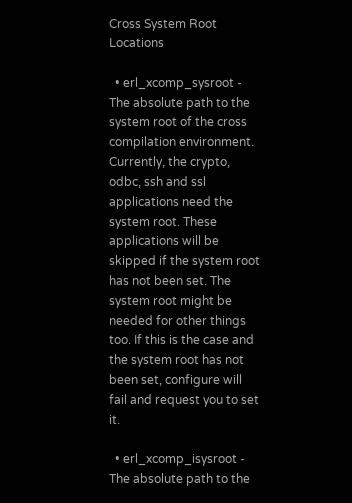Cross System Root Locations

  • erl_xcomp_sysroot - The absolute path to the system root of the cross compilation environment. Currently, the crypto, odbc, ssh and ssl applications need the system root. These applications will be skipped if the system root has not been set. The system root might be needed for other things too. If this is the case and the system root has not been set, configure will fail and request you to set it.

  • erl_xcomp_isysroot - The absolute path to the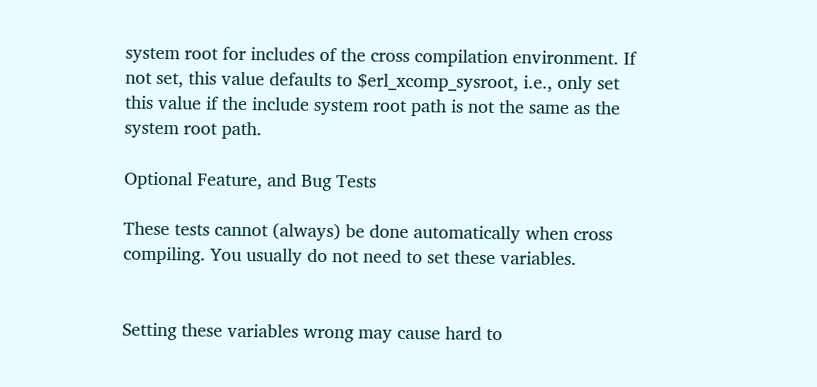system root for includes of the cross compilation environment. If not set, this value defaults to $erl_xcomp_sysroot, i.e., only set this value if the include system root path is not the same as the system root path.

Optional Feature, and Bug Tests

These tests cannot (always) be done automatically when cross compiling. You usually do not need to set these variables.


Setting these variables wrong may cause hard to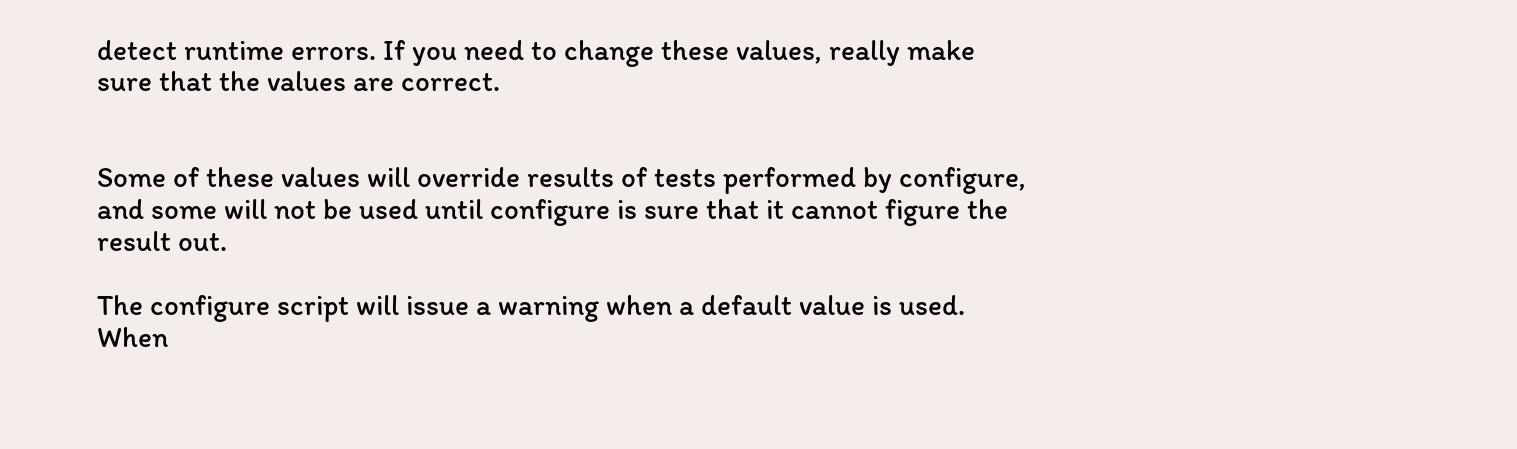detect runtime errors. If you need to change these values, really make sure that the values are correct.


Some of these values will override results of tests performed by configure, and some will not be used until configure is sure that it cannot figure the result out.

The configure script will issue a warning when a default value is used. When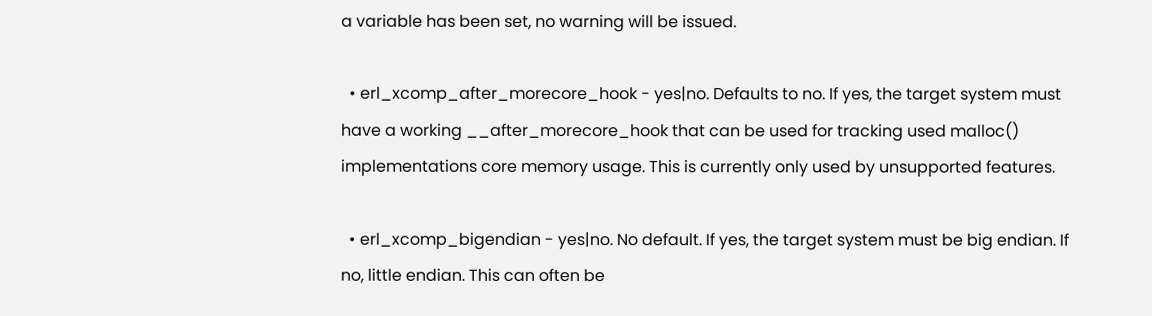a variable has been set, no warning will be issued.

  • erl_xcomp_after_morecore_hook - yes|no. Defaults to no. If yes, the target system must have a working __after_morecore_hook that can be used for tracking used malloc() implementations core memory usage. This is currently only used by unsupported features.

  • erl_xcomp_bigendian - yes|no. No default. If yes, the target system must be big endian. If no, little endian. This can often be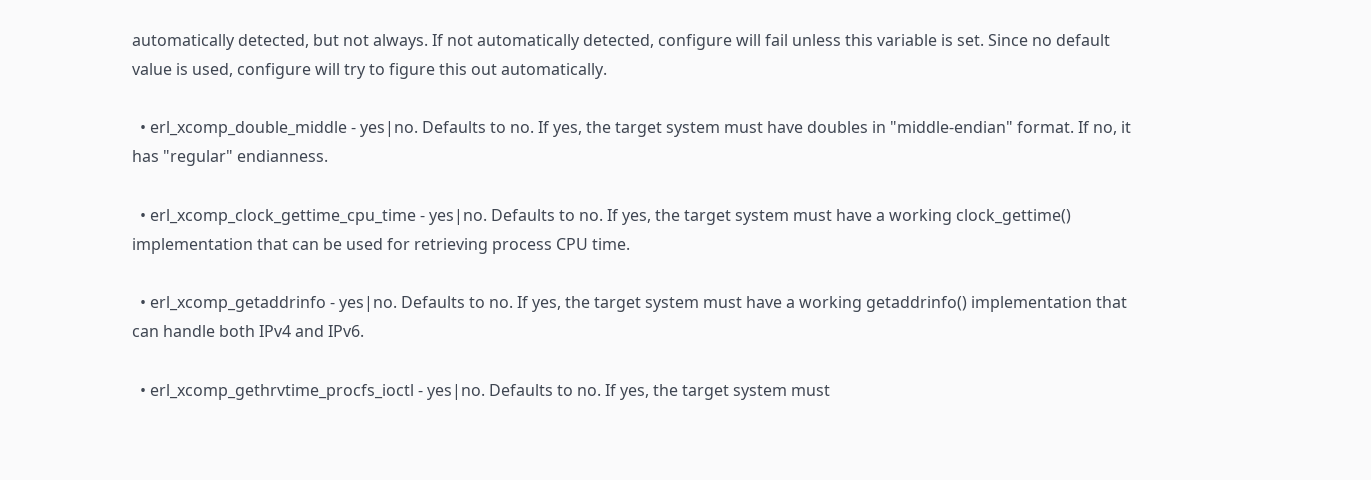automatically detected, but not always. If not automatically detected, configure will fail unless this variable is set. Since no default value is used, configure will try to figure this out automatically.

  • erl_xcomp_double_middle - yes|no. Defaults to no. If yes, the target system must have doubles in "middle-endian" format. If no, it has "regular" endianness.

  • erl_xcomp_clock_gettime_cpu_time - yes|no. Defaults to no. If yes, the target system must have a working clock_gettime() implementation that can be used for retrieving process CPU time.

  • erl_xcomp_getaddrinfo - yes|no. Defaults to no. If yes, the target system must have a working getaddrinfo() implementation that can handle both IPv4 and IPv6.

  • erl_xcomp_gethrvtime_procfs_ioctl - yes|no. Defaults to no. If yes, the target system must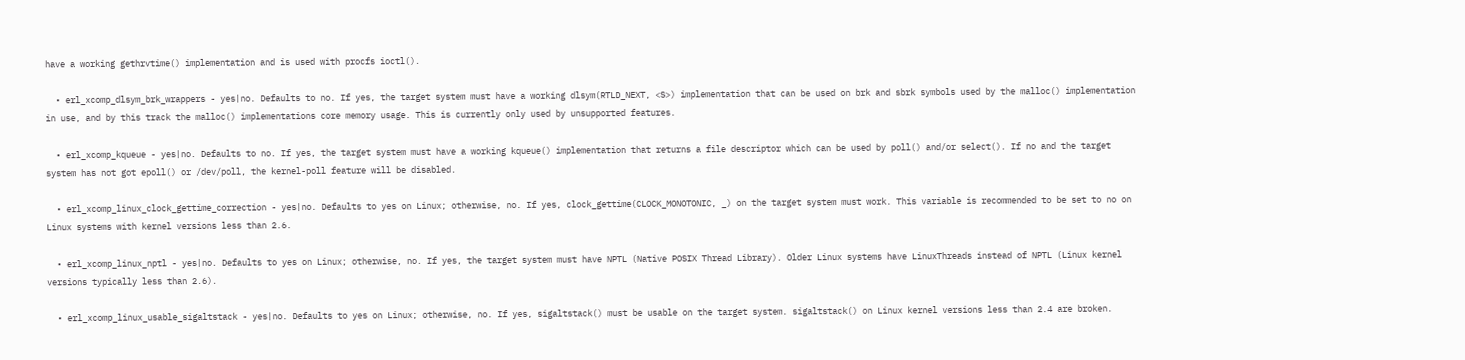have a working gethrvtime() implementation and is used with procfs ioctl().

  • erl_xcomp_dlsym_brk_wrappers - yes|no. Defaults to no. If yes, the target system must have a working dlsym(RTLD_NEXT, <S>) implementation that can be used on brk and sbrk symbols used by the malloc() implementation in use, and by this track the malloc() implementations core memory usage. This is currently only used by unsupported features.

  • erl_xcomp_kqueue - yes|no. Defaults to no. If yes, the target system must have a working kqueue() implementation that returns a file descriptor which can be used by poll() and/or select(). If no and the target system has not got epoll() or /dev/poll, the kernel-poll feature will be disabled.

  • erl_xcomp_linux_clock_gettime_correction - yes|no. Defaults to yes on Linux; otherwise, no. If yes, clock_gettime(CLOCK_MONOTONIC, _) on the target system must work. This variable is recommended to be set to no on Linux systems with kernel versions less than 2.6.

  • erl_xcomp_linux_nptl - yes|no. Defaults to yes on Linux; otherwise, no. If yes, the target system must have NPTL (Native POSIX Thread Library). Older Linux systems have LinuxThreads instead of NPTL (Linux kernel versions typically less than 2.6).

  • erl_xcomp_linux_usable_sigaltstack - yes|no. Defaults to yes on Linux; otherwise, no. If yes, sigaltstack() must be usable on the target system. sigaltstack() on Linux kernel versions less than 2.4 are broken.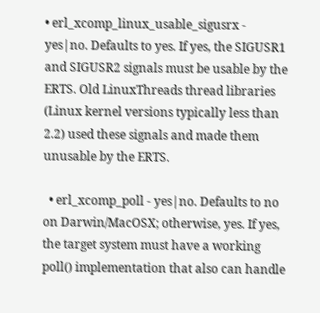• erl_xcomp_linux_usable_sigusrx - yes|no. Defaults to yes. If yes, the SIGUSR1 and SIGUSR2 signals must be usable by the ERTS. Old LinuxThreads thread libraries (Linux kernel versions typically less than 2.2) used these signals and made them unusable by the ERTS.

  • erl_xcomp_poll - yes|no. Defaults to no on Darwin/MacOSX; otherwise, yes. If yes, the target system must have a working poll() implementation that also can handle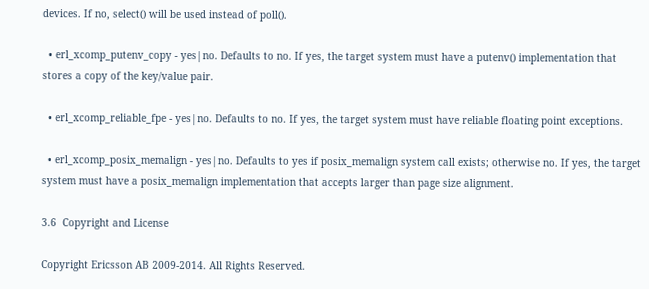devices. If no, select() will be used instead of poll().

  • erl_xcomp_putenv_copy - yes|no. Defaults to no. If yes, the target system must have a putenv() implementation that stores a copy of the key/value pair.

  • erl_xcomp_reliable_fpe - yes|no. Defaults to no. If yes, the target system must have reliable floating point exceptions.

  • erl_xcomp_posix_memalign - yes|no. Defaults to yes if posix_memalign system call exists; otherwise no. If yes, the target system must have a posix_memalign implementation that accepts larger than page size alignment.

3.6  Copyright and License

Copyright Ericsson AB 2009-2014. All Rights Reserved.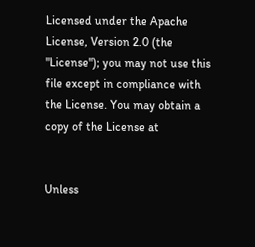Licensed under the Apache License, Version 2.0 (the "License"); you may not use this file except in compliance with the License. You may obtain a copy of the License at


Unless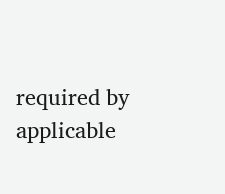required by applicable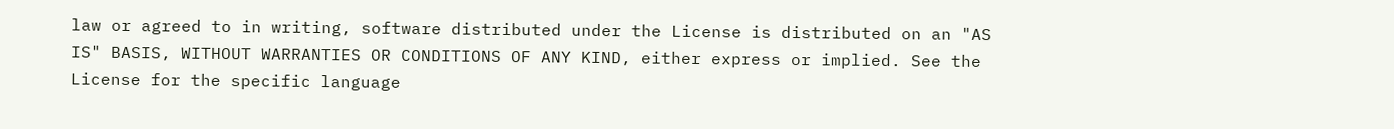law or agreed to in writing, software distributed under the License is distributed on an "AS IS" BASIS, WITHOUT WARRANTIES OR CONDITIONS OF ANY KIND, either express or implied. See the License for the specific language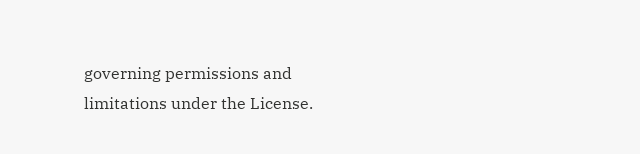governing permissions and limitations under the License.